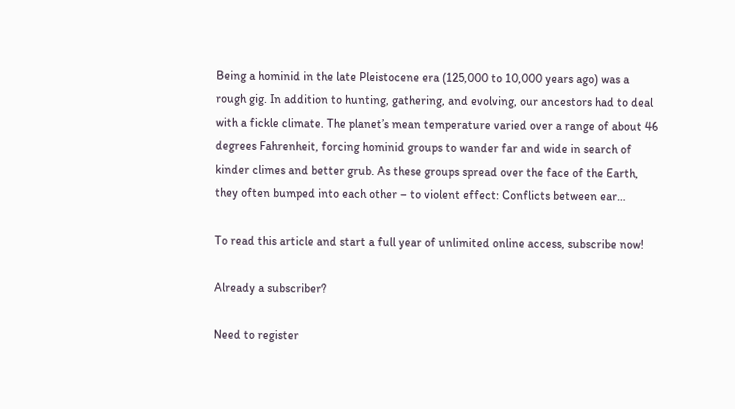Being a hominid in the late Pleistocene era (125,000 to 10,000 years ago) was a rough gig. In addition to hunting, gathering, and evolving, our ancestors had to deal with a fickle climate. The planet’s mean temperature varied over a range of about 46 degrees Fahrenheit, forcing hominid groups to wander far and wide in search of kinder climes and better grub. As these groups spread over the face of the Earth, they often bumped into each other – to violent effect: Conflicts between ear…

To read this article and start a full year of unlimited online access, subscribe now!

Already a subscriber?

Need to register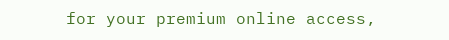for your premium online access,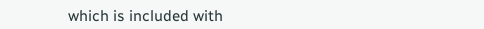which is included with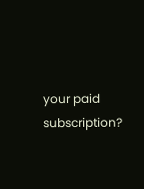your paid subscription?